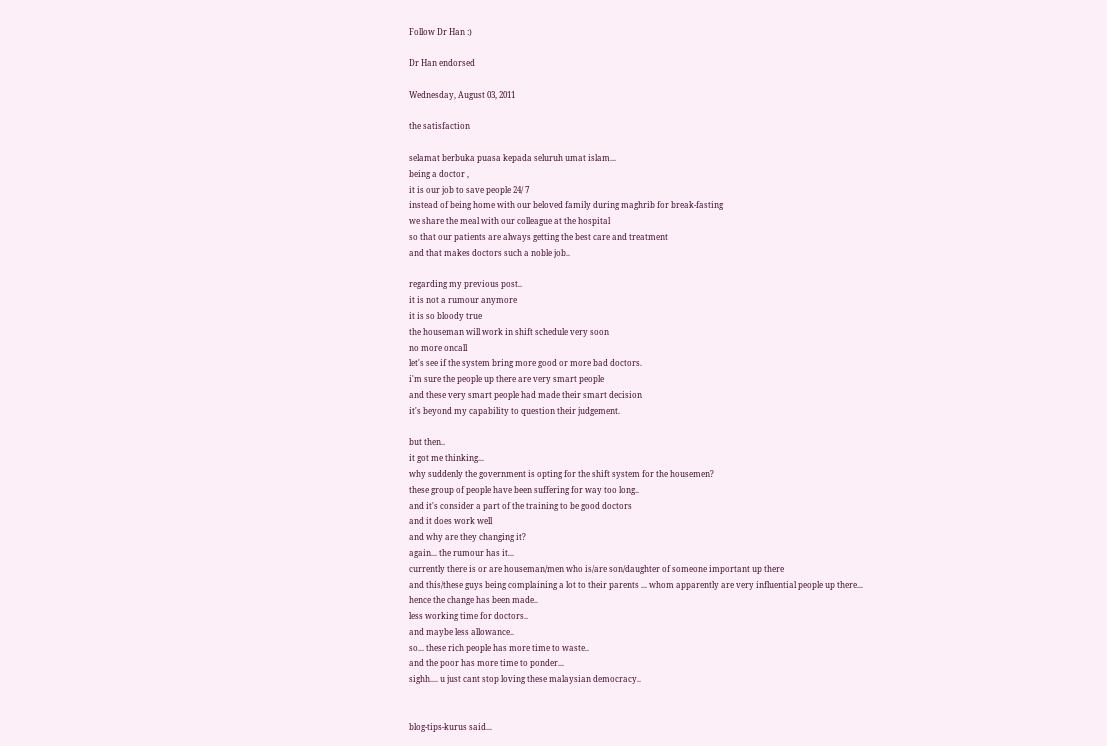Follow Dr Han :)

Dr Han endorsed

Wednesday, August 03, 2011

the satisfaction

selamat berbuka puasa kepada seluruh umat islam...
being a doctor ,
it is our job to save people 24/ 7
instead of being home with our beloved family during maghrib for break-fasting
we share the meal with our colleague at the hospital
so that our patients are always getting the best care and treatment
and that makes doctors such a noble job..

regarding my previous post..
it is not a rumour anymore
it is so bloody true
the houseman will work in shift schedule very soon
no more oncall
let's see if the system bring more good or more bad doctors.
i'm sure the people up there are very smart people
and these very smart people had made their smart decision
it's beyond my capability to question their judgement.

but then..
it got me thinking...
why suddenly the government is opting for the shift system for the housemen?
these group of people have been suffering for way too long..
and it's consider a part of the training to be good doctors
and it does work well
and why are they changing it?
again... the rumour has it...
currently there is or are houseman/men who is/are son/daughter of someone important up there
and this/these guys being complaining a lot to their parents ... whom apparently are very influential people up there...
hence the change has been made..
less working time for doctors..
and maybe less allowance..
so... these rich people has more time to waste..
and the poor has more time to ponder...
sighh.... u just cant stop loving these malaysian democracy..


blog-tips-kurus said...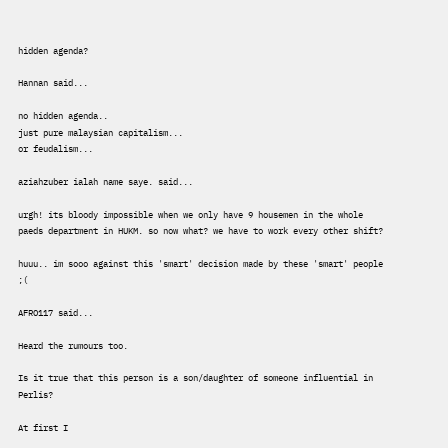hidden agenda?

Hannan said...

no hidden agenda..
just pure malaysian capitalism...
or feudalism...

aziahzuber ialah name saye. said...

urgh! its bloody impossible when we only have 9 housemen in the whole paeds department in HUKM. so now what? we have to work every other shift?

huuu.. im sooo against this 'smart' decision made by these 'smart' people ;(

AFRO117 said...

Heard the rumours too.

Is it true that this person is a son/daughter of someone influential in Perlis?

At first I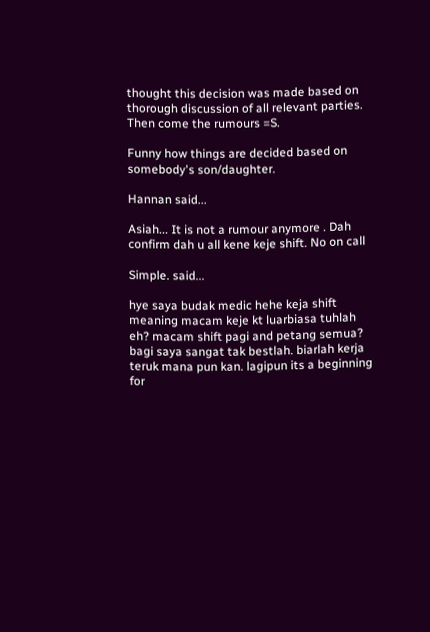thought this decision was made based on thorough discussion of all relevant parties. Then come the rumours =S.

Funny how things are decided based on somebody's son/daughter.

Hannan said...

Asiah... It is not a rumour anymore . Dah confirm dah u all kene keje shift. No on call

Simple. said...

hye saya budak medic hehe keja shift meaning macam keje kt luarbiasa tuhlah eh? macam shift pagi and petang semua? bagi saya sangat tak bestlah. biarlah kerja teruk mana pun kan. lagipun its a beginning for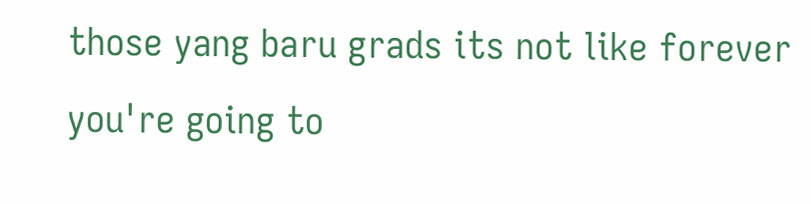those yang baru grads its not like forever you're going to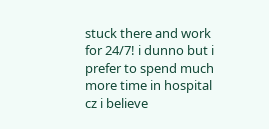stuck there and work for 24/7! i dunno but i prefer to spend much more time in hospital cz i believe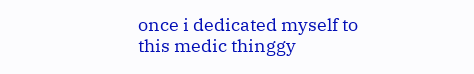once i dedicated myself to this medic thinggy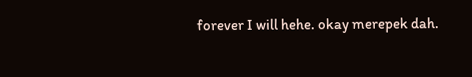forever I will hehe. okay merepek dah.